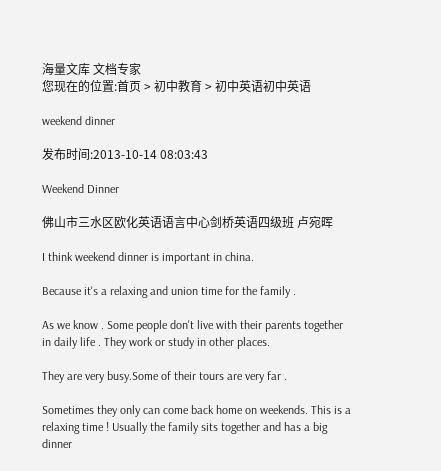海量文库 文档专家
您现在的位置:首页 > 初中教育 > 初中英语初中英语

weekend dinner

发布时间:2013-10-14 08:03:43

Weekend Dinner

佛山市三水区欧化英语语言中心剑桥英语四级班 卢宛晖

I think weekend dinner is important in china.

Because it's a relaxing and union time for the family .

As we know . Some people don't live with their parents together in daily life . They work or study in other places.

They are very busy.Some of their tours are very far .

Sometimes they only can come back home on weekends. This is a relaxing time ! Usually the family sits together and has a big dinner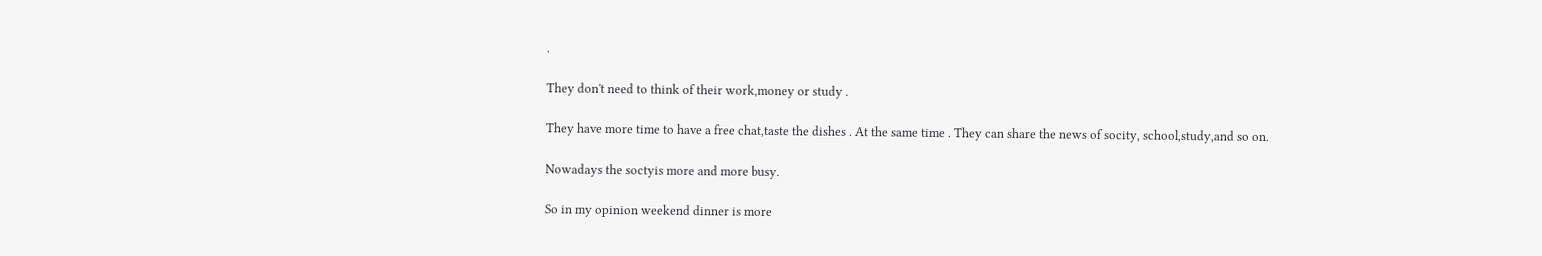.

They don't need to think of their work,money or study .

They have more time to have a free chat,taste the dishes . At the same time . They can share the news of socity, school,study,and so on.

Nowadays the soctyis more and more busy.

So in my opinion weekend dinner is more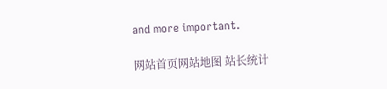and more important.

网站首页网站地图 站长统计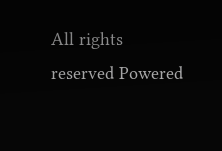All rights reserved Powered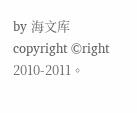by 海文库
copyright ©right 2010-2011。